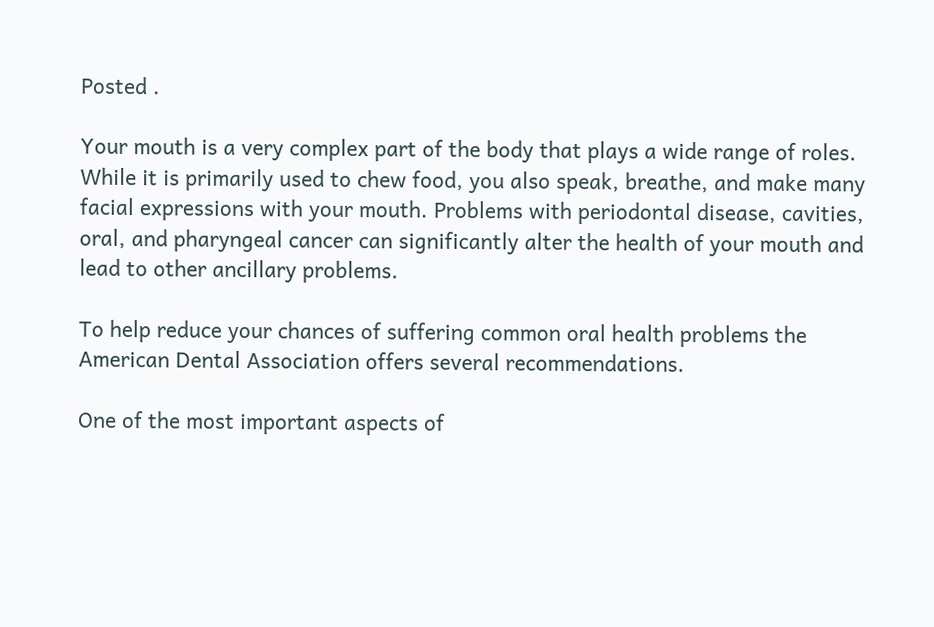Posted .

Your mouth is a very complex part of the body that plays a wide range of roles. While it is primarily used to chew food, you also speak, breathe, and make many facial expressions with your mouth. Problems with periodontal disease, cavities, oral, and pharyngeal cancer can significantly alter the health of your mouth and lead to other ancillary problems.

To help reduce your chances of suffering common oral health problems the American Dental Association offers several recommendations.

One of the most important aspects of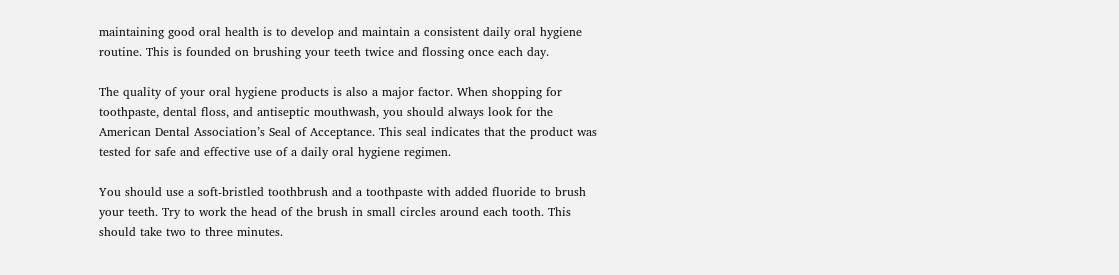maintaining good oral health is to develop and maintain a consistent daily oral hygiene routine. This is founded on brushing your teeth twice and flossing once each day.

The quality of your oral hygiene products is also a major factor. When shopping for toothpaste, dental floss, and antiseptic mouthwash, you should always look for the American Dental Association’s Seal of Acceptance. This seal indicates that the product was tested for safe and effective use of a daily oral hygiene regimen.

You should use a soft-bristled toothbrush and a toothpaste with added fluoride to brush your teeth. Try to work the head of the brush in small circles around each tooth. This should take two to three minutes.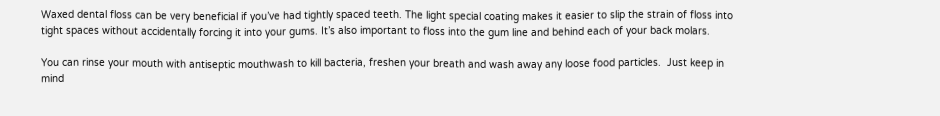Waxed dental floss can be very beneficial if you’ve had tightly spaced teeth. The light special coating makes it easier to slip the strain of floss into tight spaces without accidentally forcing it into your gums. It’s also important to floss into the gum line and behind each of your back molars.

You can rinse your mouth with antiseptic mouthwash to kill bacteria, freshen your breath and wash away any loose food particles.  Just keep in mind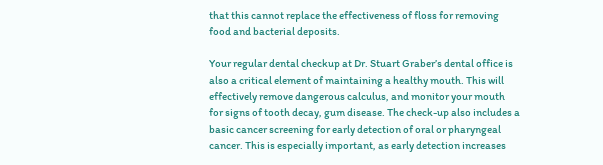that this cannot replace the effectiveness of floss for removing food and bacterial deposits.

Your regular dental checkup at Dr. Stuart Graber’s dental office is also a critical element of maintaining a healthy mouth. This will effectively remove dangerous calculus, and monitor your mouth for signs of tooth decay, gum disease. The check-up also includes a basic cancer screening for early detection of oral or pharyngeal cancer. This is especially important, as early detection increases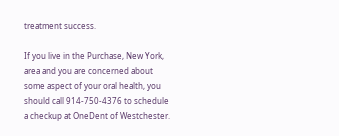treatment success.

If you live in the Purchase, New York, area and you are concerned about some aspect of your oral health, you should call 914-750-4376 to schedule a checkup at OneDent of Westchester.